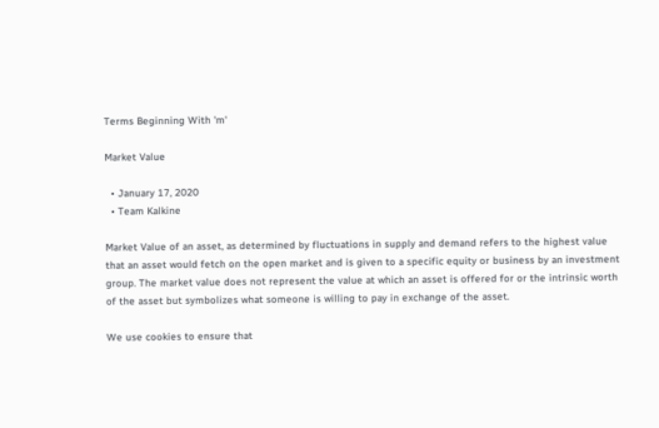Terms Beginning With 'm'

Market Value

  • January 17, 2020
  • Team Kalkine

Market Value of an asset, as determined by fluctuations in supply and demand refers to the highest value that an asset would fetch on the open market and is given to a specific equity or business by an investment group. The market value does not represent the value at which an asset is offered for or the intrinsic worth of the asset but symbolizes what someone is willing to pay in exchange of the asset.

We use cookies to ensure that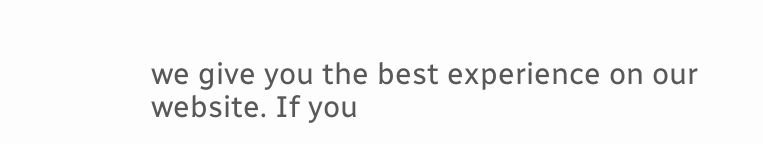we give you the best experience on our website. If you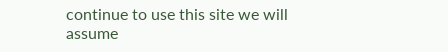continue to use this site we will assume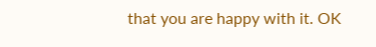that you are happy with it. OK